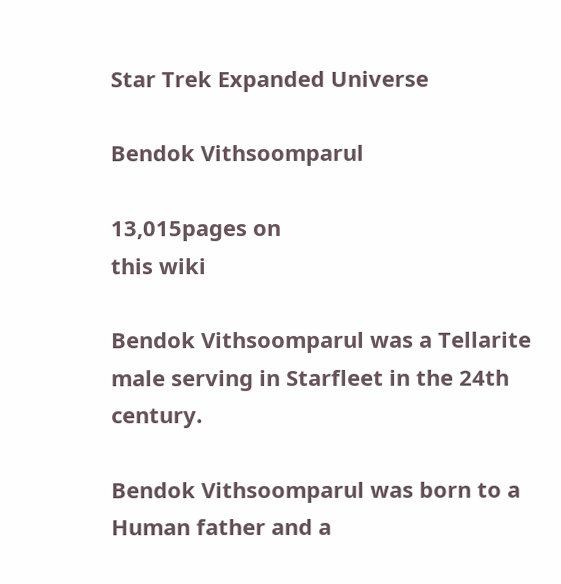Star Trek Expanded Universe

Bendok Vithsoomparul

13,015pages on
this wiki

Bendok Vithsoomparul was a Tellarite male serving in Starfleet in the 24th century.

Bendok Vithsoomparul was born to a Human father and a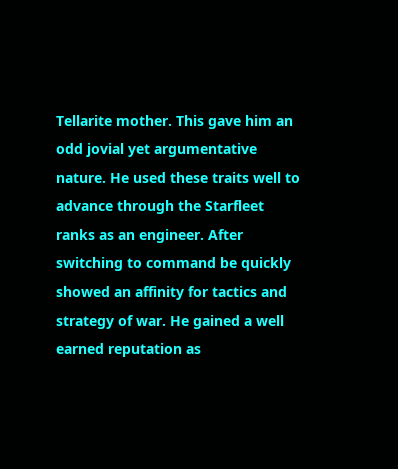Tellarite mother. This gave him an odd jovial yet argumentative nature. He used these traits well to advance through the Starfleet ranks as an engineer. After switching to command be quickly showed an affinity for tactics and strategy of war. He gained a well earned reputation as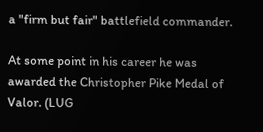a "firm but fair" battlefield commander.

At some point in his career he was awarded the Christopher Pike Medal of Valor. (LUG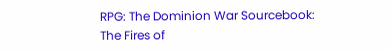RPG: The Dominion War Sourcebook: The Fires of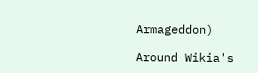Armageddon)

Around Wikia's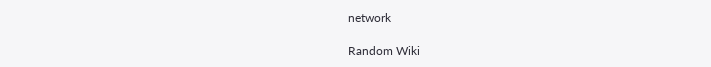network

Random Wiki